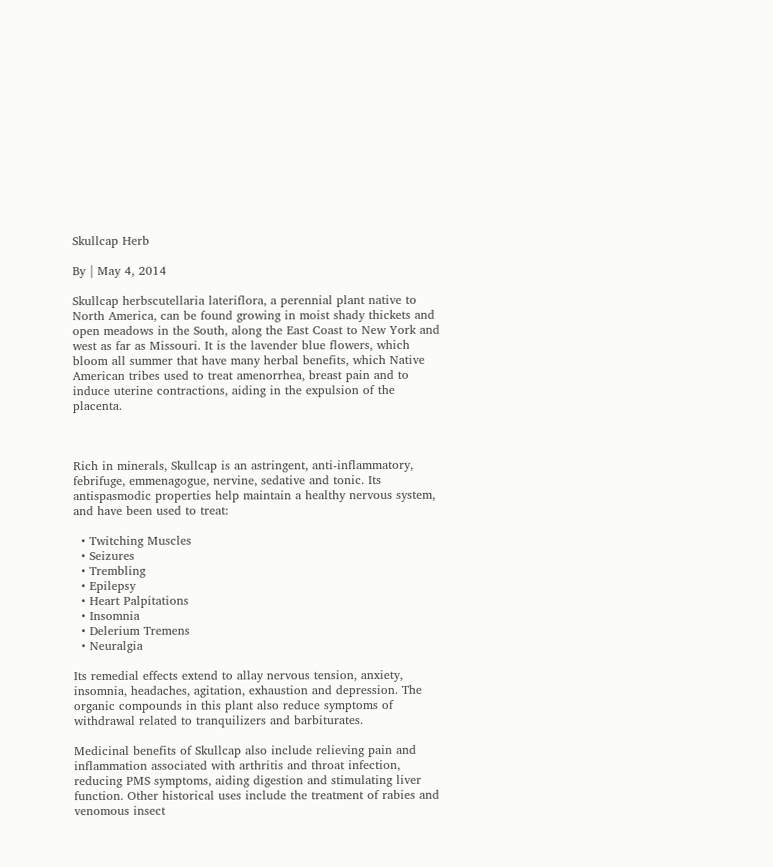Skullcap Herb

By | May 4, 2014

Skullcap herbscutellaria lateriflora, a perennial plant native to North America, can be found growing in moist shady thickets and open meadows in the South, along the East Coast to New York and west as far as Missouri. It is the lavender blue flowers, which bloom all summer that have many herbal benefits, which Native American tribes used to treat amenorrhea, breast pain and to induce uterine contractions, aiding in the expulsion of the placenta.



Rich in minerals, Skullcap is an astringent, anti-inflammatory, febrifuge, emmenagogue, nervine, sedative and tonic. Its antispasmodic properties help maintain a healthy nervous system, and have been used to treat:

  • Twitching Muscles
  • Seizures
  • Trembling
  • Epilepsy
  • Heart Palpitations
  • Insomnia
  • Delerium Tremens
  • Neuralgia

Its remedial effects extend to allay nervous tension, anxiety, insomnia, headaches, agitation, exhaustion and depression. The organic compounds in this plant also reduce symptoms of withdrawal related to tranquilizers and barbiturates.

Medicinal benefits of Skullcap also include relieving pain and inflammation associated with arthritis and throat infection, reducing PMS symptoms, aiding digestion and stimulating liver function. Other historical uses include the treatment of rabies and venomous insect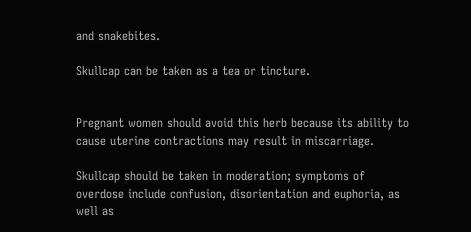and snakebites.

Skullcap can be taken as a tea or tincture.


Pregnant women should avoid this herb because its ability to cause uterine contractions may result in miscarriage.

Skullcap should be taken in moderation; symptoms of overdose include confusion, disorientation and euphoria, as well as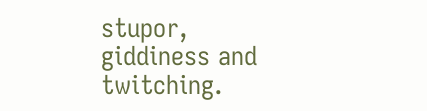stupor, giddiness and twitching.